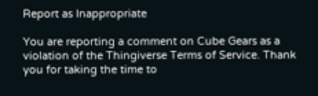Report as Inappropriate

You are reporting a comment on Cube Gears as a violation of the Thingiverse Terms of Service. Thank you for taking the time to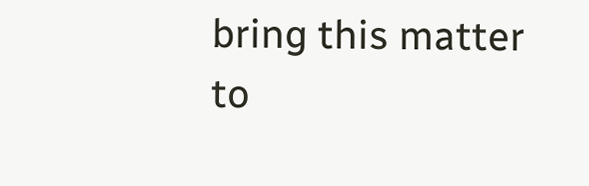bring this matter to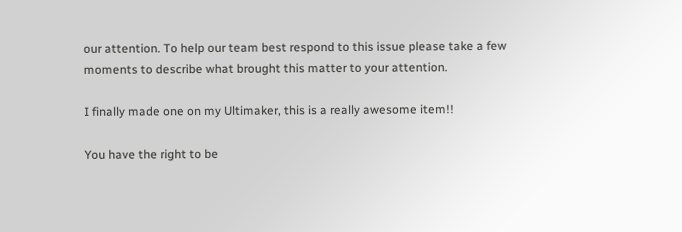our attention. To help our team best respond to this issue please take a few moments to describe what brought this matter to your attention.

I finally made one on my Ultimaker, this is a really awesome item!!

You have the right to be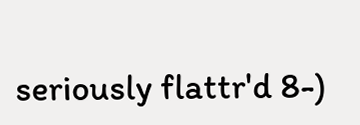seriously flattr'd 8-)